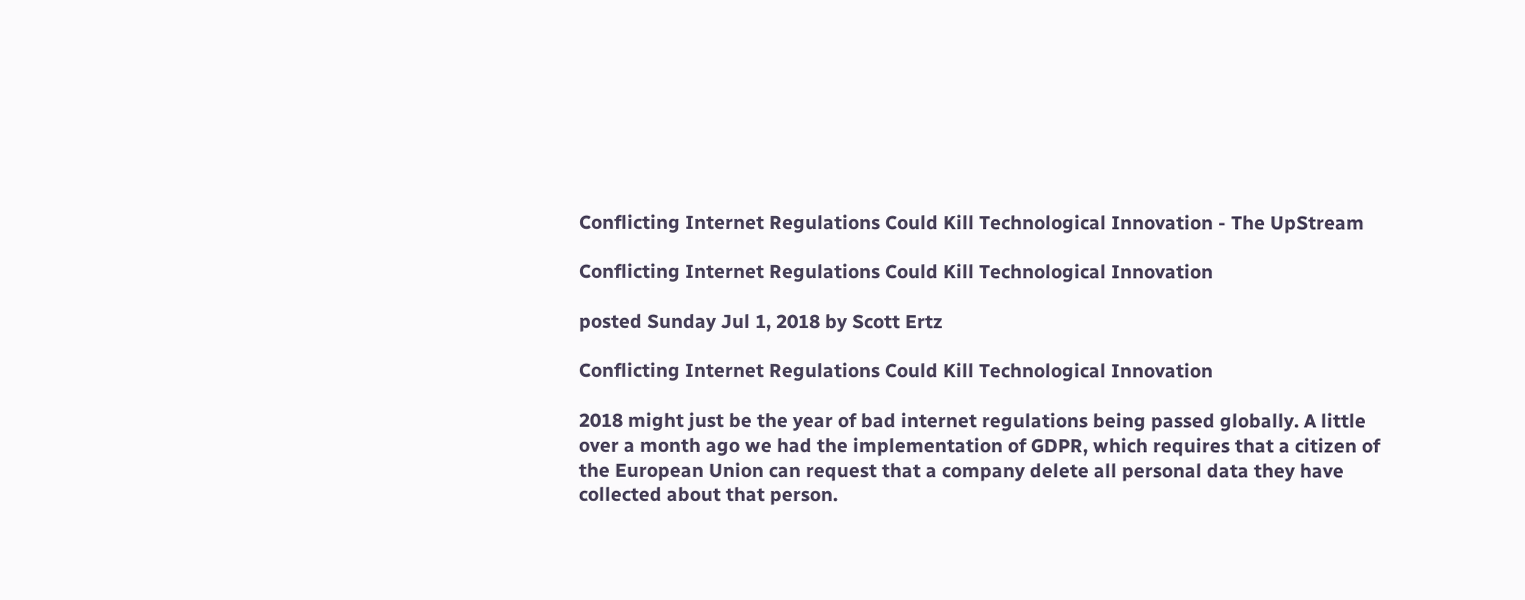Conflicting Internet Regulations Could Kill Technological Innovation - The UpStream

Conflicting Internet Regulations Could Kill Technological Innovation

posted Sunday Jul 1, 2018 by Scott Ertz

Conflicting Internet Regulations Could Kill Technological Innovation

2018 might just be the year of bad internet regulations being passed globally. A little over a month ago we had the implementation of GDPR, which requires that a citizen of the European Union can request that a company delete all personal data they have collected about that person.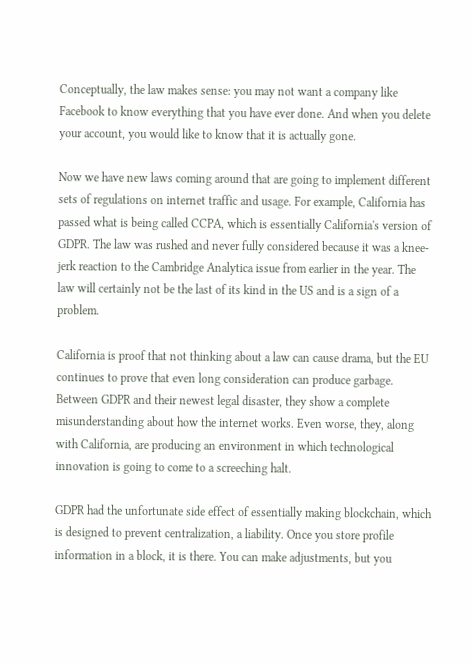Conceptually, the law makes sense: you may not want a company like Facebook to know everything that you have ever done. And when you delete your account, you would like to know that it is actually gone.

Now we have new laws coming around that are going to implement different sets of regulations on internet traffic and usage. For example, California has passed what is being called CCPA, which is essentially California's version of GDPR. The law was rushed and never fully considered because it was a knee-jerk reaction to the Cambridge Analytica issue from earlier in the year. The law will certainly not be the last of its kind in the US and is a sign of a problem.

California is proof that not thinking about a law can cause drama, but the EU continues to prove that even long consideration can produce garbage. Between GDPR and their newest legal disaster, they show a complete misunderstanding about how the internet works. Even worse, they, along with California, are producing an environment in which technological innovation is going to come to a screeching halt.

GDPR had the unfortunate side effect of essentially making blockchain, which is designed to prevent centralization, a liability. Once you store profile information in a block, it is there. You can make adjustments, but you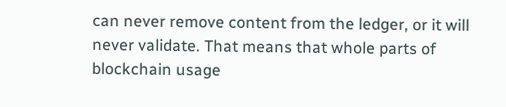can never remove content from the ledger, or it will never validate. That means that whole parts of blockchain usage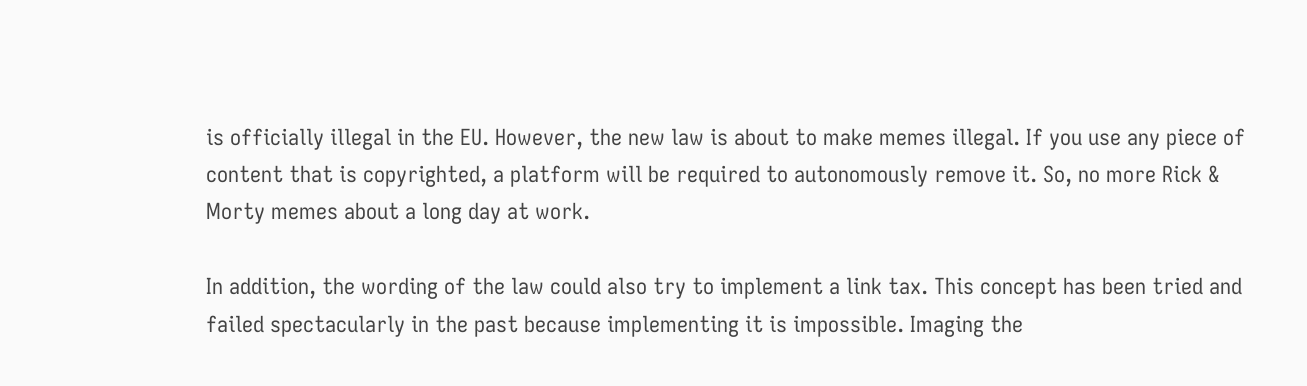is officially illegal in the EU. However, the new law is about to make memes illegal. If you use any piece of content that is copyrighted, a platform will be required to autonomously remove it. So, no more Rick & Morty memes about a long day at work.

In addition, the wording of the law could also try to implement a link tax. This concept has been tried and failed spectacularly in the past because implementing it is impossible. Imaging the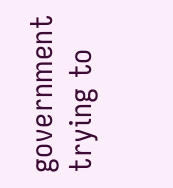government trying to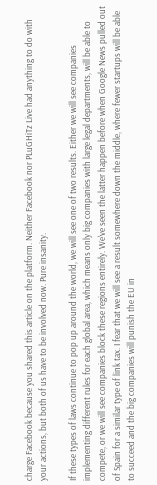charge Facebook because you shared this article on the platform. Neither Facebook nor PLuGHiTz Live had anything to do with your actions, but both of us have to be involved now. Pure insanity.

If these types of laws continue to pop up around the world, we will see one of two results. Either we will see companies implementing different rules for each global area, which means only big companies with large legal departments, will be able to compete, or we will see companies block these regions entirely. We've seen the latter happen before when Google News pulled out of Spain for a similar type of link tax. I fear that we will see a result somewhere down the middle, where fewer startups will be able to succeed and the big companies will punish the EU in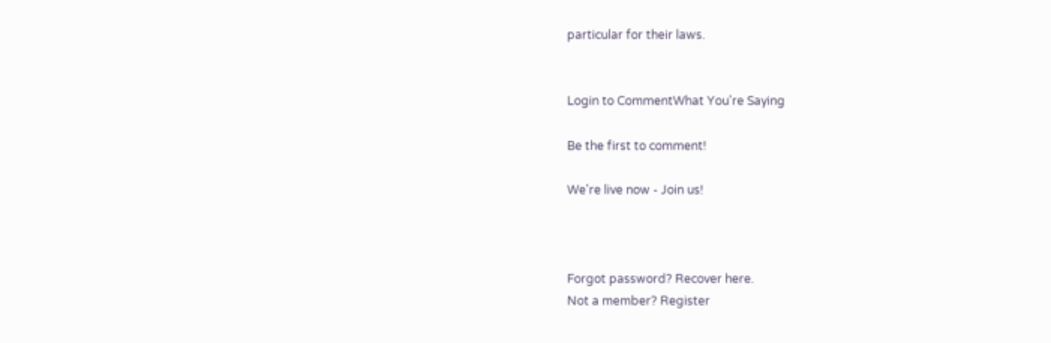particular for their laws.


Login to CommentWhat You're Saying

Be the first to comment!

We're live now - Join us!



Forgot password? Recover here.
Not a member? Register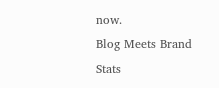now.
Blog Meets Brand Stats